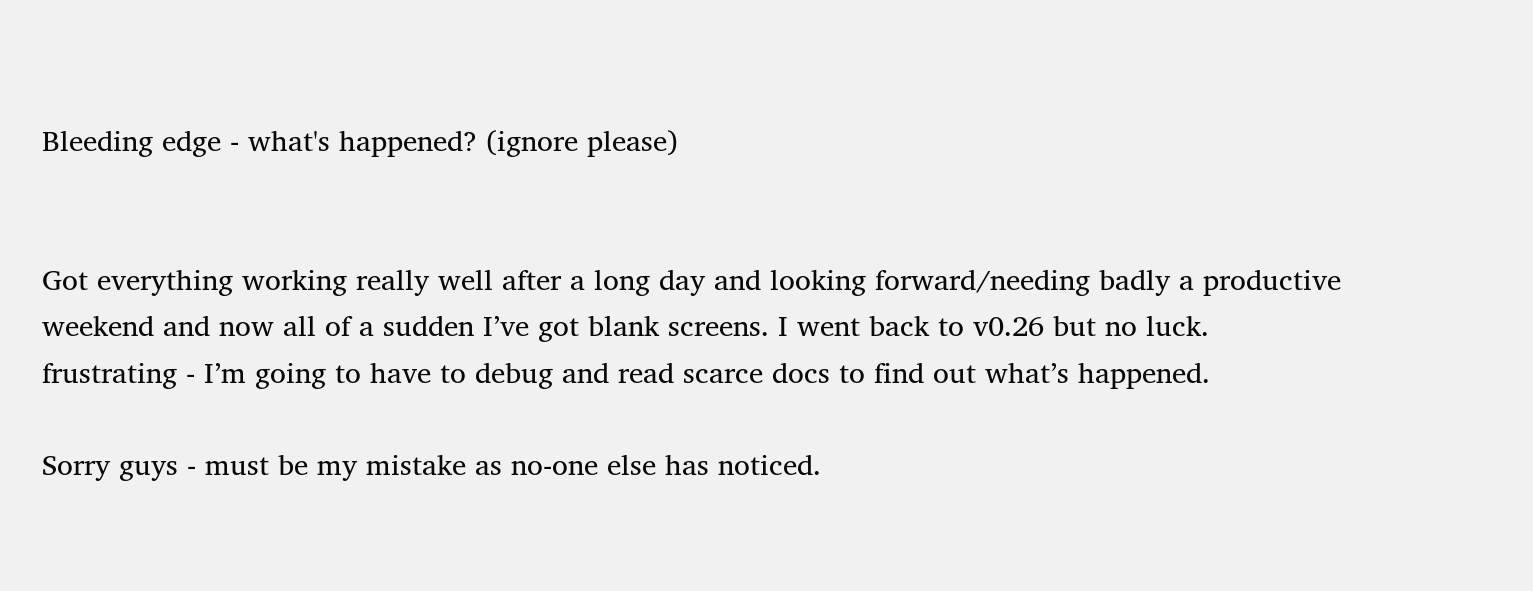Bleeding edge - what's happened? (ignore please)


Got everything working really well after a long day and looking forward/needing badly a productive weekend and now all of a sudden I’ve got blank screens. I went back to v0.26 but no luck.
frustrating - I’m going to have to debug and read scarce docs to find out what’s happened.

Sorry guys - must be my mistake as no-one else has noticed.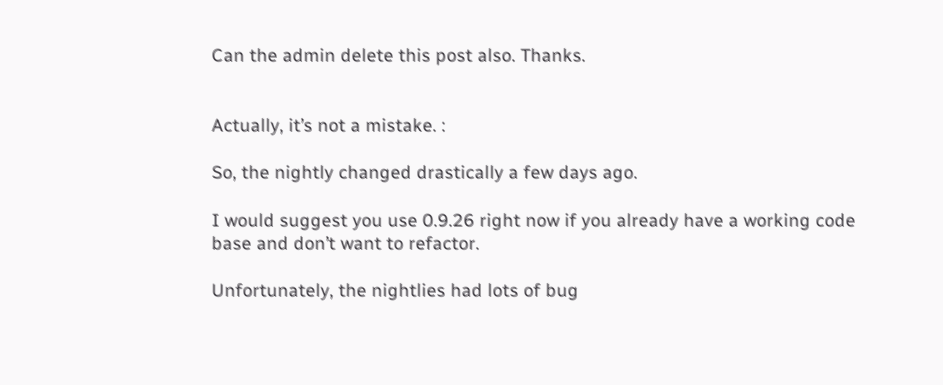Can the admin delete this post also. Thanks.


Actually, it’s not a mistake. :

So, the nightly changed drastically a few days ago.

I would suggest you use 0.9.26 right now if you already have a working code base and don’t want to refactor.

Unfortunately, the nightlies had lots of bug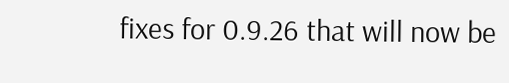fixes for 0.9.26 that will now be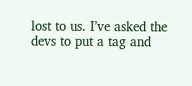lost to us. I’ve asked the devs to put a tag and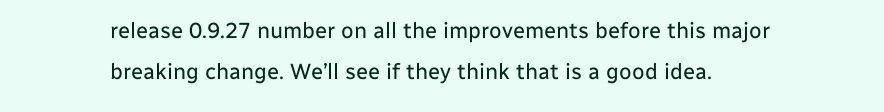release 0.9.27 number on all the improvements before this major breaking change. We’ll see if they think that is a good idea.